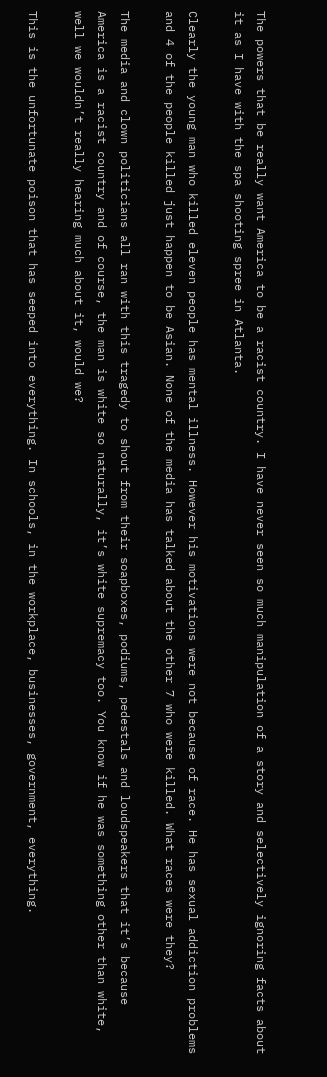The powers that be really want America to be a racist country. I have never seen so much manipulation of a story and selectively ignoring facts about it as I have with the spa shooting spree in Atlanta.

Clearly the young man who killed eleven people has mental illness. However his motivations were not because of race. He has sexual addiction problems and 4 of the people killed just happen to be Asian. None of the media has talked about the other 7 who were killed. What races were they?

The media and clown politicians all ran with this tragedy to shout from their soapboxes, podiums, pedestals and loudspeakers that it’s because America is a racist country and of course, the man is white so naturally, it’s white supremacy too. You know if he was something other than white, well we wouldn’t really hearing much about it, would we?

This is the unfortunate poison that has seeped into everything. In schools, in the workplace, businesses, government, everything.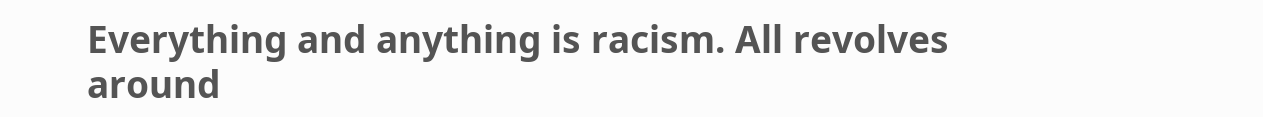Everything and anything is racism. All revolves around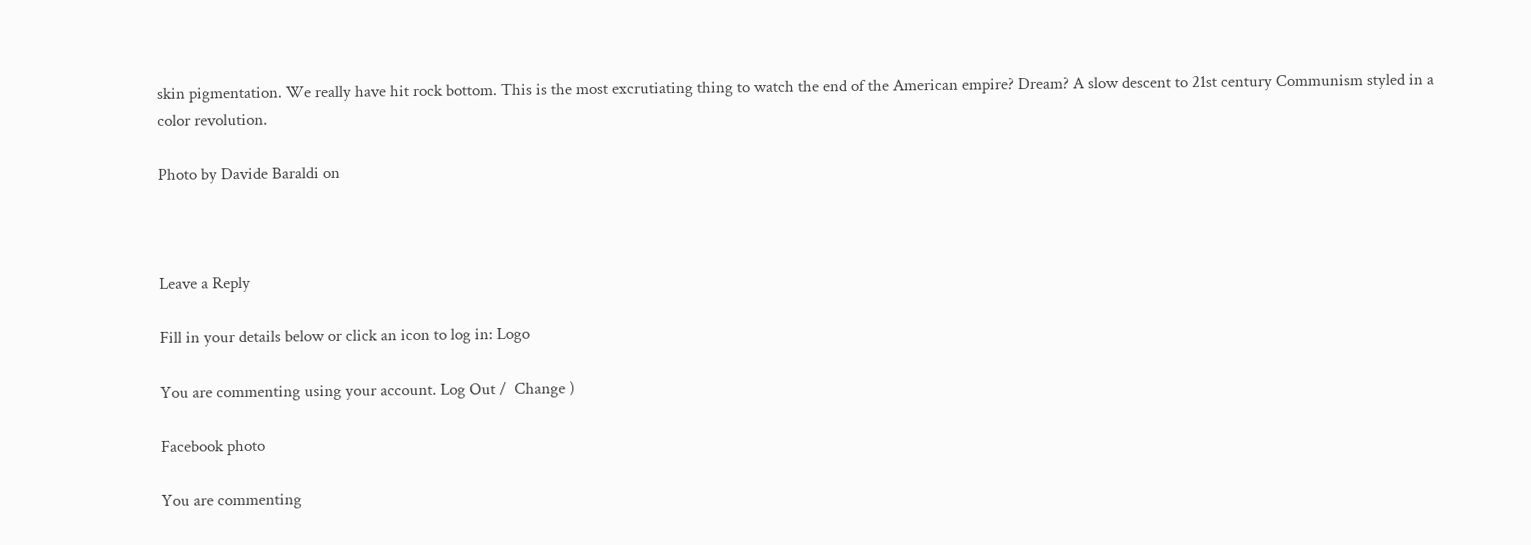skin pigmentation. We really have hit rock bottom. This is the most excrutiating thing to watch the end of the American empire? Dream? A slow descent to 21st century Communism styled in a color revolution.

Photo by Davide Baraldi on



Leave a Reply

Fill in your details below or click an icon to log in: Logo

You are commenting using your account. Log Out /  Change )

Facebook photo

You are commenting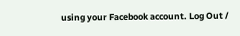using your Facebook account. Log Out /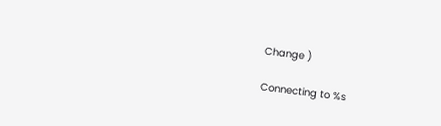Change )

Connecting to %s